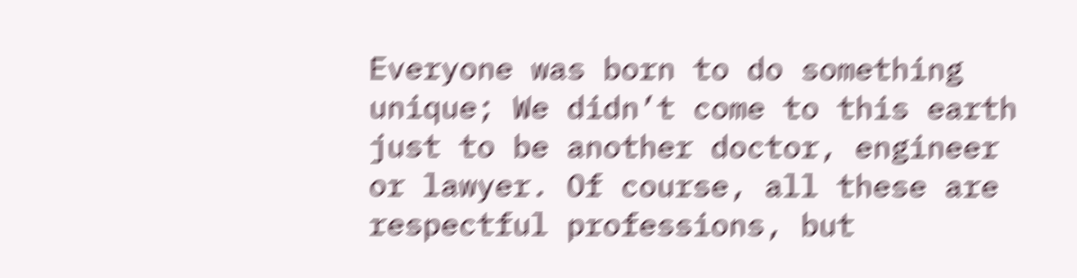Everyone was born to do something unique; We didn’t come to this earth just to be another doctor, engineer or lawyer. Of course, all these are respectful professions, but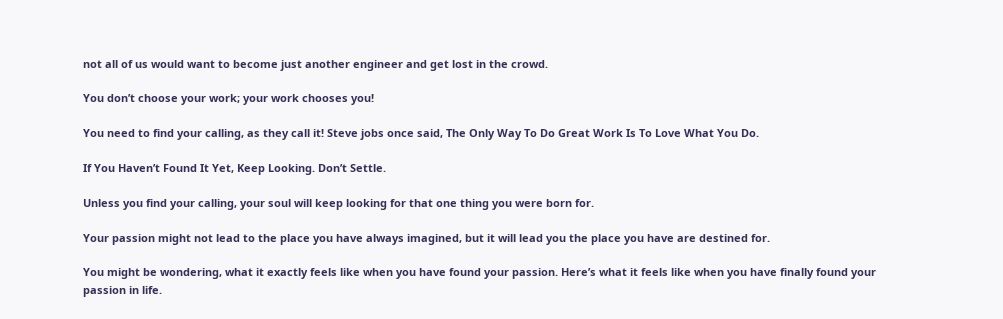not all of us would want to become just another engineer and get lost in the crowd.

You don’t choose your work; your work chooses you!

You need to find your calling, as they call it! Steve jobs once said, The Only Way To Do Great Work Is To Love What You Do.

If You Haven’t Found It Yet, Keep Looking. Don’t Settle.

Unless you find your calling, your soul will keep looking for that one thing you were born for.

Your passion might not lead to the place you have always imagined, but it will lead you the place you have are destined for.

You might be wondering, what it exactly feels like when you have found your passion. Here’s what it feels like when you have finally found your passion in life.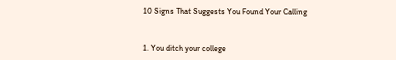10 Signs That Suggests You Found Your Calling


1. You ditch your college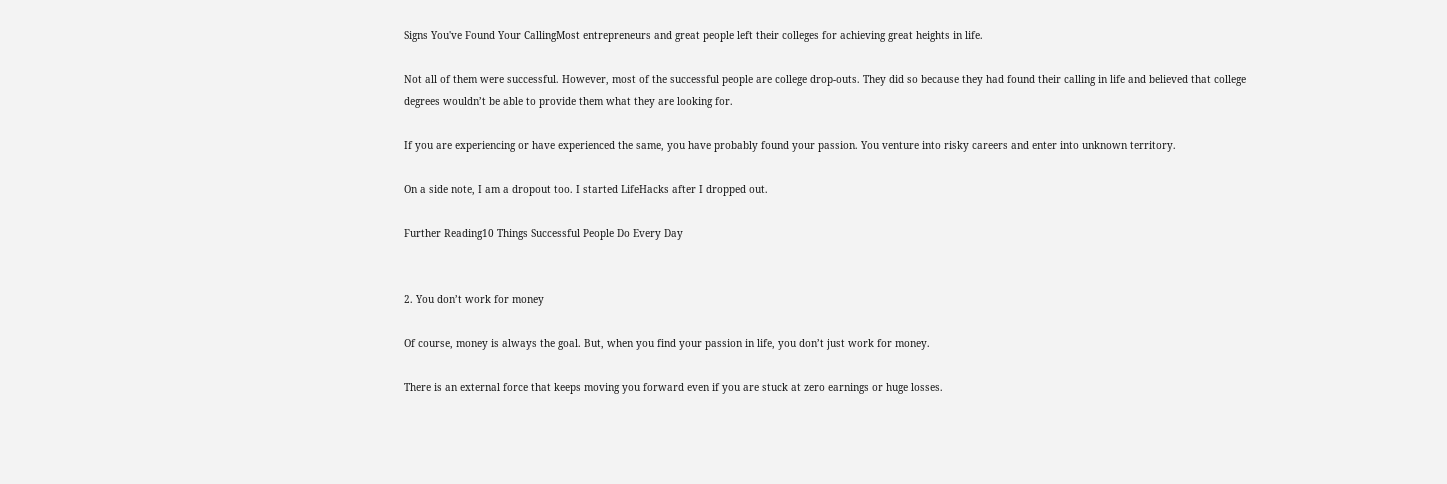Signs You've Found Your CallingMost entrepreneurs and great people left their colleges for achieving great heights in life.

Not all of them were successful. However, most of the successful people are college drop-outs. They did so because they had found their calling in life and believed that college degrees wouldn’t be able to provide them what they are looking for.

If you are experiencing or have experienced the same, you have probably found your passion. You venture into risky careers and enter into unknown territory.

On a side note, I am a dropout too. I started LifeHacks after I dropped out.

Further Reading10 Things Successful People Do Every Day


2. You don’t work for money

Of course, money is always the goal. But, when you find your passion in life, you don’t just work for money.

There is an external force that keeps moving you forward even if you are stuck at zero earnings or huge losses.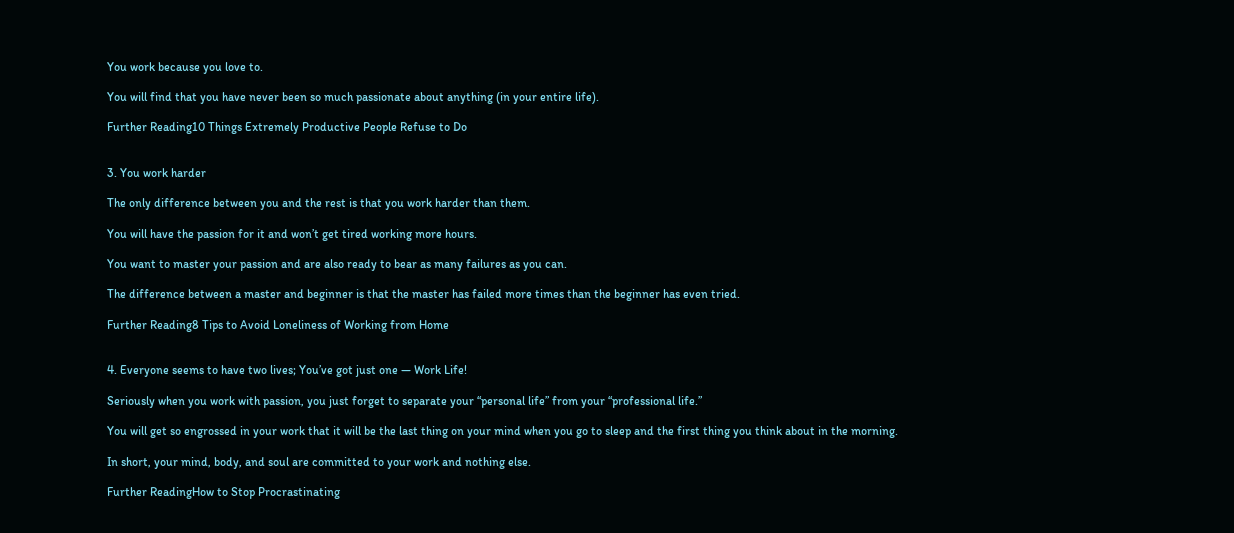You work because you love to.

You will find that you have never been so much passionate about anything (in your entire life).

Further Reading10 Things Extremely Productive People Refuse to Do


3. You work harder

The only difference between you and the rest is that you work harder than them.

You will have the passion for it and won’t get tired working more hours.

You want to master your passion and are also ready to bear as many failures as you can.

The difference between a master and beginner is that the master has failed more times than the beginner has even tried.

Further Reading8 Tips to Avoid Loneliness of Working from Home


4. Everyone seems to have two lives; You’ve got just one — Work Life!

Seriously when you work with passion, you just forget to separate your “personal life” from your “professional life.”

You will get so engrossed in your work that it will be the last thing on your mind when you go to sleep and the first thing you think about in the morning.

In short, your mind, body, and soul are committed to your work and nothing else.

Further ReadingHow to Stop Procrastinating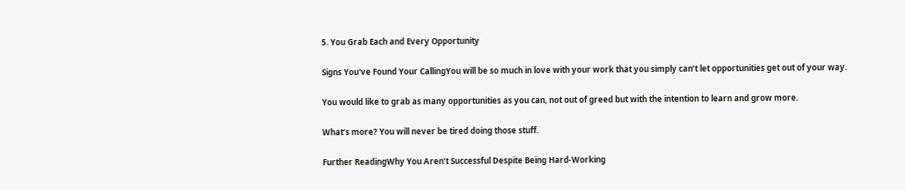5. You Grab Each and Every Opportunity

Signs You've Found Your CallingYou will be so much in love with your work that you simply can’t let opportunities get out of your way.

You would like to grab as many opportunities as you can, not out of greed but with the intention to learn and grow more.

What’s more? You will never be tired doing those stuff.

Further ReadingWhy You Aren’t Successful Despite Being Hard-Working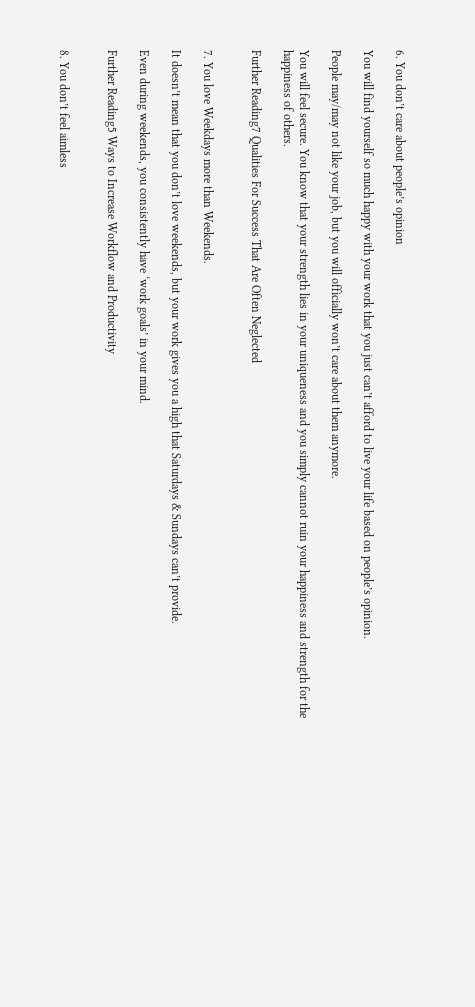6. You don’t care about people’s opinion

You will find yourself so much happy with your work that you just can’t afford to live your life based on people’s opinion.

People may/may not like your job, but you will officially won’t care about them anymore.

You will feel secure. You know that your strength lies in your uniqueness and you simply cannot ruin your happiness and strength for the happiness of others.

Further Reading7 Qualities For Success That Are Often Neglected


7. You love Weekdays more than Weekends.

It doesn’t mean that you don’t love weekends, but your work gives you a high that Saturdays & Sundays can’t provide.

Even during weekends, you consistently have ‘work goals’ in your mind.

Further Reading5 Ways to Increase Workflow and Productivity


8. You don’t feel aimless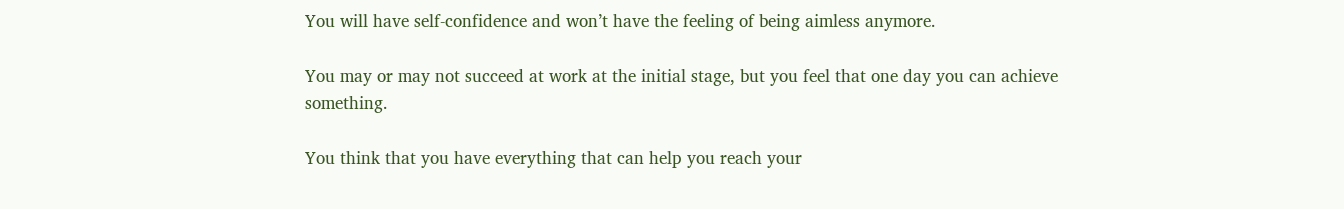You will have self-confidence and won’t have the feeling of being aimless anymore.

You may or may not succeed at work at the initial stage, but you feel that one day you can achieve something.

You think that you have everything that can help you reach your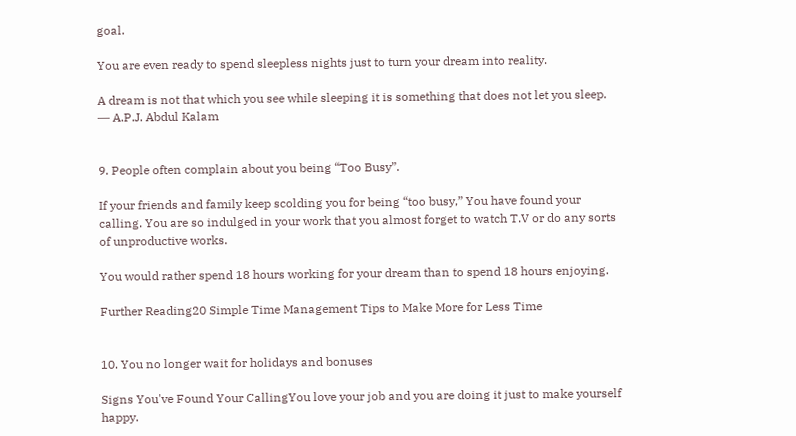goal.

You are even ready to spend sleepless nights just to turn your dream into reality.

A dream is not that which you see while sleeping it is something that does not let you sleep.
― A.P.J. Abdul Kalam


9. People often complain about you being “Too Busy”.

If your friends and family keep scolding you for being “too busy,” You have found your calling. You are so indulged in your work that you almost forget to watch T.V or do any sorts of unproductive works.

You would rather spend 18 hours working for your dream than to spend 18 hours enjoying.

Further Reading20 Simple Time Management Tips to Make More for Less Time


10. You no longer wait for holidays and bonuses

Signs You've Found Your CallingYou love your job and you are doing it just to make yourself happy.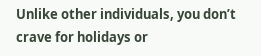Unlike other individuals, you don’t crave for holidays or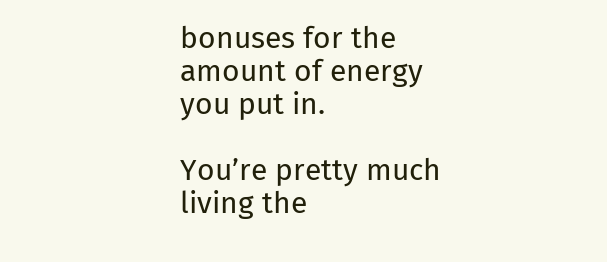bonuses for the amount of energy you put in.

You’re pretty much living the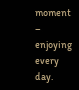moment – enjoying every day.